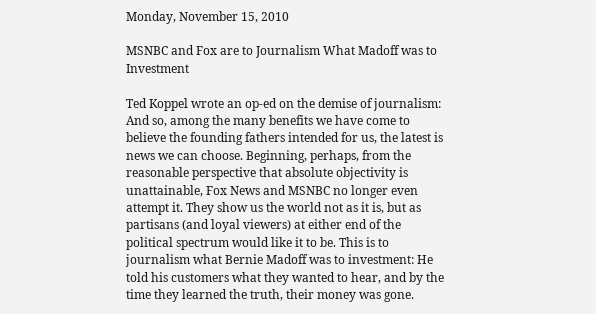Monday, November 15, 2010

MSNBC and Fox are to Journalism What Madoff was to Investment

Ted Koppel wrote an op-ed on the demise of journalism:
And so, among the many benefits we have come to believe the founding fathers intended for us, the latest is news we can choose. Beginning, perhaps, from the reasonable perspective that absolute objectivity is unattainable, Fox News and MSNBC no longer even attempt it. They show us the world not as it is, but as partisans (and loyal viewers) at either end of the political spectrum would like it to be. This is to journalism what Bernie Madoff was to investment: He told his customers what they wanted to hear, and by the time they learned the truth, their money was gone.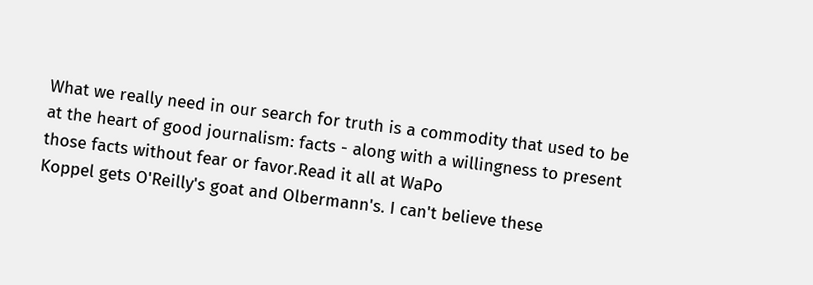What we really need in our search for truth is a commodity that used to be at the heart of good journalism: facts - along with a willingness to present those facts without fear or favor.Read it all at WaPo
Koppel gets O'Reilly's goat and Olbermann's. I can't believe these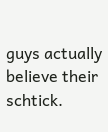guys actually believe their schtick.